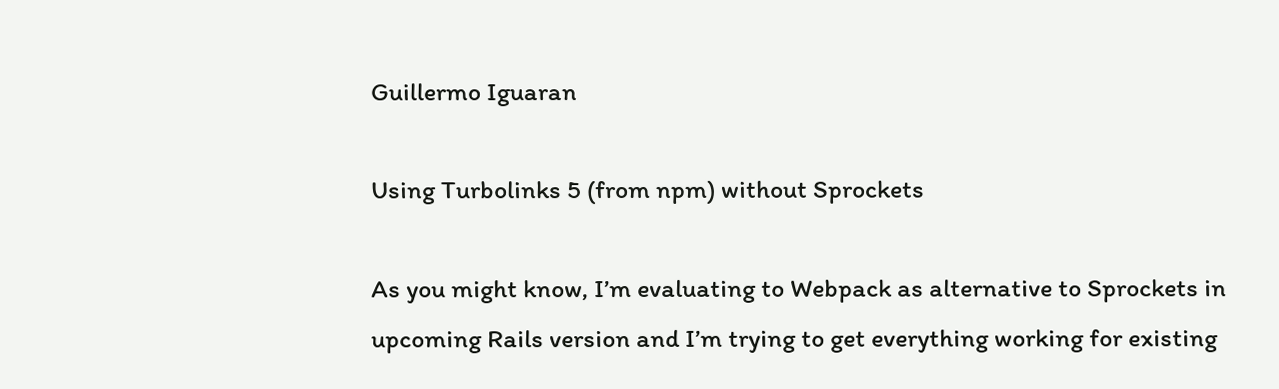Guillermo Iguaran

Using Turbolinks 5 (from npm) without Sprockets

As you might know, I’m evaluating to Webpack as alternative to Sprockets in upcoming Rails version and I’m trying to get everything working for existing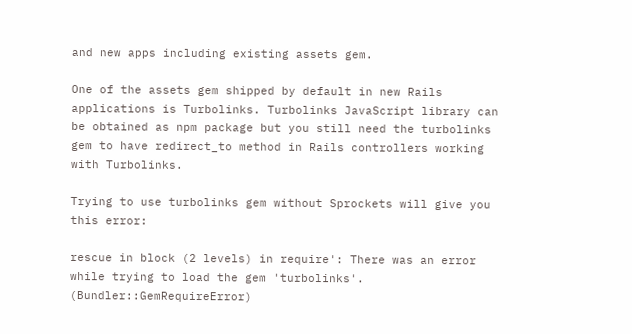and new apps including existing assets gem.

One of the assets gem shipped by default in new Rails applications is Turbolinks. Turbolinks JavaScript library can be obtained as npm package but you still need the turbolinks gem to have redirect_to method in Rails controllers working with Turbolinks.

Trying to use turbolinks gem without Sprockets will give you this error:

rescue in block (2 levels) in require': There was an error while trying to load the gem 'turbolinks'. (Bundler::GemRequireError)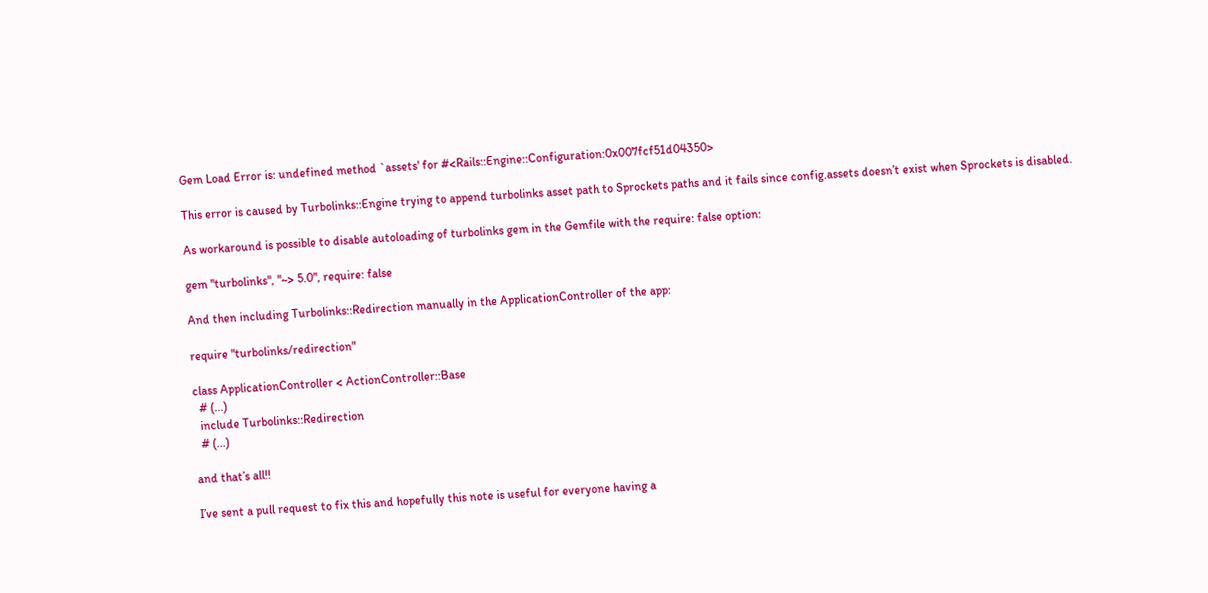Gem Load Error is: undefined method `assets' for #<Rails::Engine::Configuration:0x007fcf51d04350>

This error is caused by Turbolinks::Engine trying to append turbolinks asset path to Sprockets paths and it fails since config.assets doesn’t exist when Sprockets is disabled.

As workaround is possible to disable autoloading of turbolinks gem in the Gemfile with the require: false option:

gem "turbolinks", "~> 5.0", require: false

And then including Turbolinks::Redirection manually in the ApplicationController of the app:

require "turbolinks/redirection"

class ApplicationController < ActionController::Base
  # (...)
  include Turbolinks::Redirection
  # (...)

and that’s all!!

I’ve sent a pull request to fix this and hopefully this note is useful for everyone having a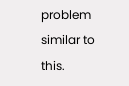problem similar to this.